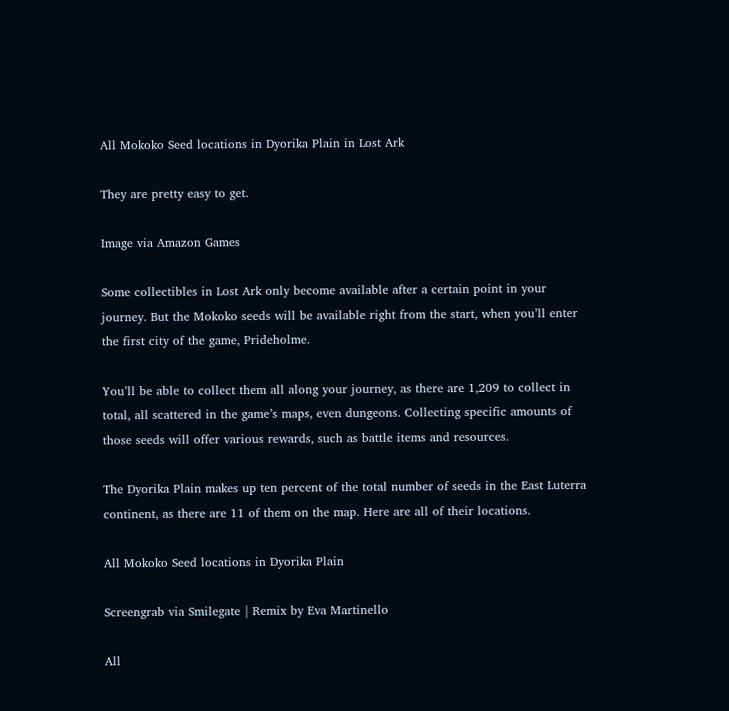All Mokoko Seed locations in Dyorika Plain in Lost Ark

They are pretty easy to get.

Image via Amazon Games

Some collectibles in Lost Ark only become available after a certain point in your journey. But the Mokoko seeds will be available right from the start, when you’ll enter the first city of the game, Prideholme.

You’ll be able to collect them all along your journey, as there are 1,209 to collect in total, all scattered in the game’s maps, even dungeons. Collecting specific amounts of those seeds will offer various rewards, such as battle items and resources.

The Dyorika Plain makes up ten percent of the total number of seeds in the East Luterra continent, as there are 11 of them on the map. Here are all of their locations.

All Mokoko Seed locations in Dyorika Plain

Screengrab via Smilegate | Remix by Eva Martinello

All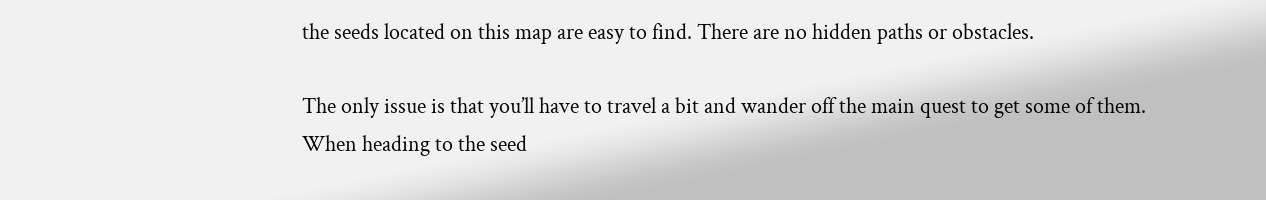the seeds located on this map are easy to find. There are no hidden paths or obstacles.

The only issue is that you’ll have to travel a bit and wander off the main quest to get some of them. When heading to the seed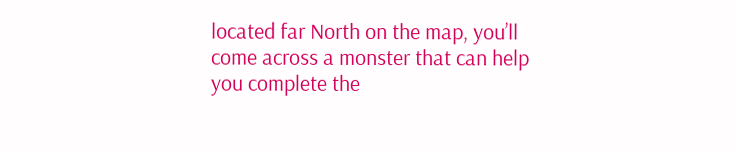located far North on the map, you’ll come across a monster that can help you complete the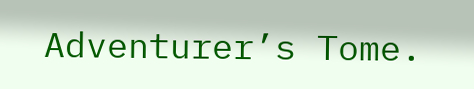Adventurer’s Tome.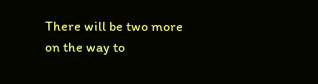There will be two more on the way to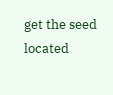get the seed located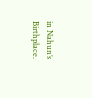in Nahun’s Birthplace.